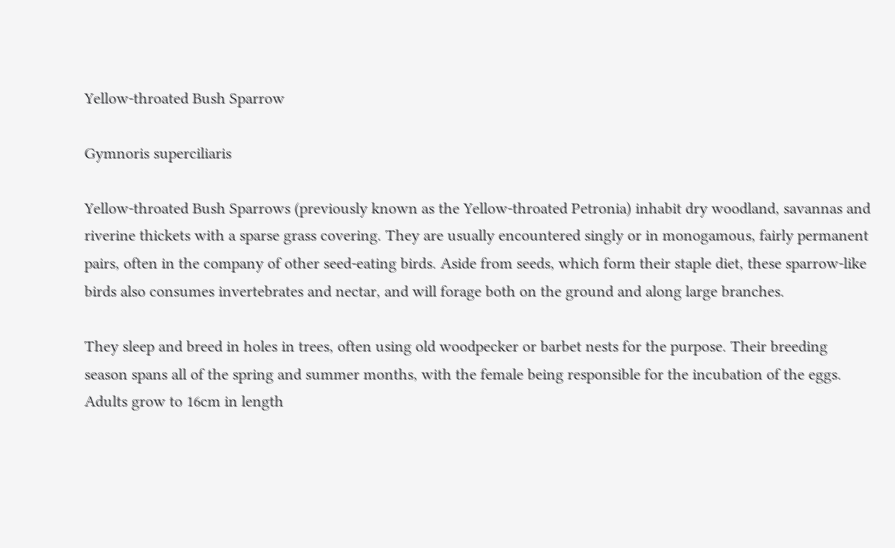Yellow-throated Bush Sparrow

Gymnoris superciliaris

Yellow-throated Bush Sparrows (previously known as the Yellow-throated Petronia) inhabit dry woodland, savannas and riverine thickets with a sparse grass covering. They are usually encountered singly or in monogamous, fairly permanent pairs, often in the company of other seed-eating birds. Aside from seeds, which form their staple diet, these sparrow-like birds also consumes invertebrates and nectar, and will forage both on the ground and along large branches.

They sleep and breed in holes in trees, often using old woodpecker or barbet nests for the purpose. Their breeding season spans all of the spring and summer months, with the female being responsible for the incubation of the eggs. Adults grow to 16cm in length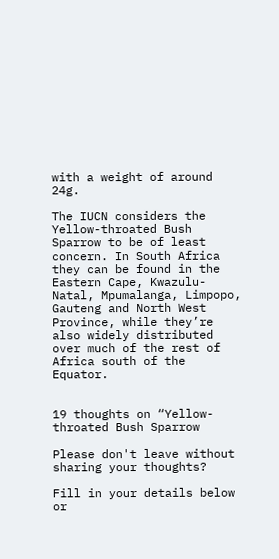with a weight of around 24g.

The IUCN considers the Yellow-throated Bush Sparrow to be of least concern. In South Africa they can be found in the Eastern Cape, Kwazulu-Natal, Mpumalanga, Limpopo, Gauteng and North West Province, while they’re also widely distributed over much of the rest of Africa south of the Equator.


19 thoughts on “Yellow-throated Bush Sparrow

Please don't leave without sharing your thoughts?

Fill in your details below or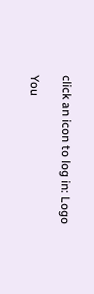click an icon to log in: Logo

You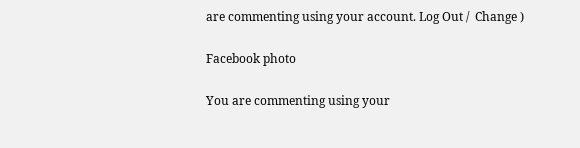are commenting using your account. Log Out /  Change )

Facebook photo

You are commenting using your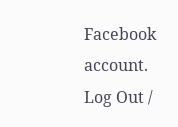Facebook account. Log Out /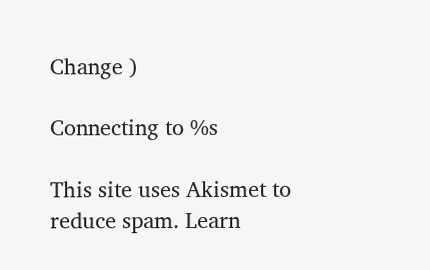Change )

Connecting to %s

This site uses Akismet to reduce spam. Learn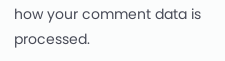how your comment data is processed.